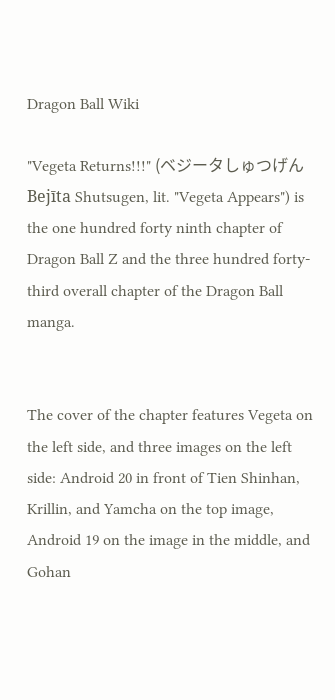Dragon Ball Wiki

"Vegeta Returns!!!" (ベジータしゅつげん Bejīta Shutsugen, lit. "Vegeta Appears") is the one hundred forty ninth chapter of Dragon Ball Z and the three hundred forty-third overall chapter of the Dragon Ball manga.


The cover of the chapter features Vegeta on the left side, and three images on the left side: Android 20 in front of Tien Shinhan, Krillin, and Yamcha on the top image, Android 19 on the image in the middle, and Gohan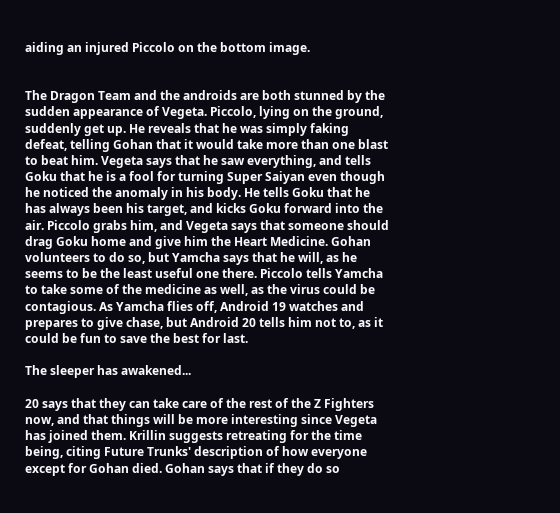aiding an injured Piccolo on the bottom image.


The Dragon Team and the androids are both stunned by the sudden appearance of Vegeta. Piccolo, lying on the ground, suddenly get up. He reveals that he was simply faking defeat, telling Gohan that it would take more than one blast to beat him. Vegeta says that he saw everything, and tells Goku that he is a fool for turning Super Saiyan even though he noticed the anomaly in his body. He tells Goku that he has always been his target, and kicks Goku forward into the air. Piccolo grabs him, and Vegeta says that someone should drag Goku home and give him the Heart Medicine. Gohan volunteers to do so, but Yamcha says that he will, as he seems to be the least useful one there. Piccolo tells Yamcha to take some of the medicine as well, as the virus could be contagious. As Yamcha flies off, Android 19 watches and prepares to give chase, but Android 20 tells him not to, as it could be fun to save the best for last.

The sleeper has awakened...

20 says that they can take care of the rest of the Z Fighters now, and that things will be more interesting since Vegeta has joined them. Krillin suggests retreating for the time being, citing Future Trunks' description of how everyone except for Gohan died. Gohan says that if they do so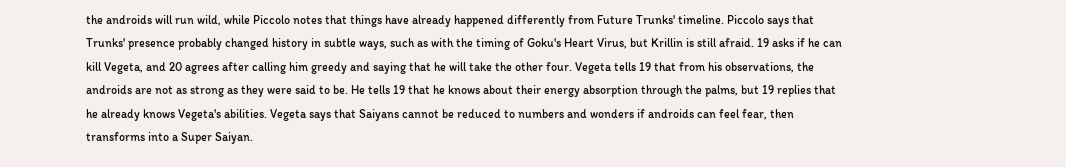the androids will run wild, while Piccolo notes that things have already happened differently from Future Trunks' timeline. Piccolo says that Trunks' presence probably changed history in subtle ways, such as with the timing of Goku's Heart Virus, but Krillin is still afraid. 19 asks if he can kill Vegeta, and 20 agrees after calling him greedy and saying that he will take the other four. Vegeta tells 19 that from his observations, the androids are not as strong as they were said to be. He tells 19 that he knows about their energy absorption through the palms, but 19 replies that he already knows Vegeta's abilities. Vegeta says that Saiyans cannot be reduced to numbers and wonders if androids can feel fear, then transforms into a Super Saiyan.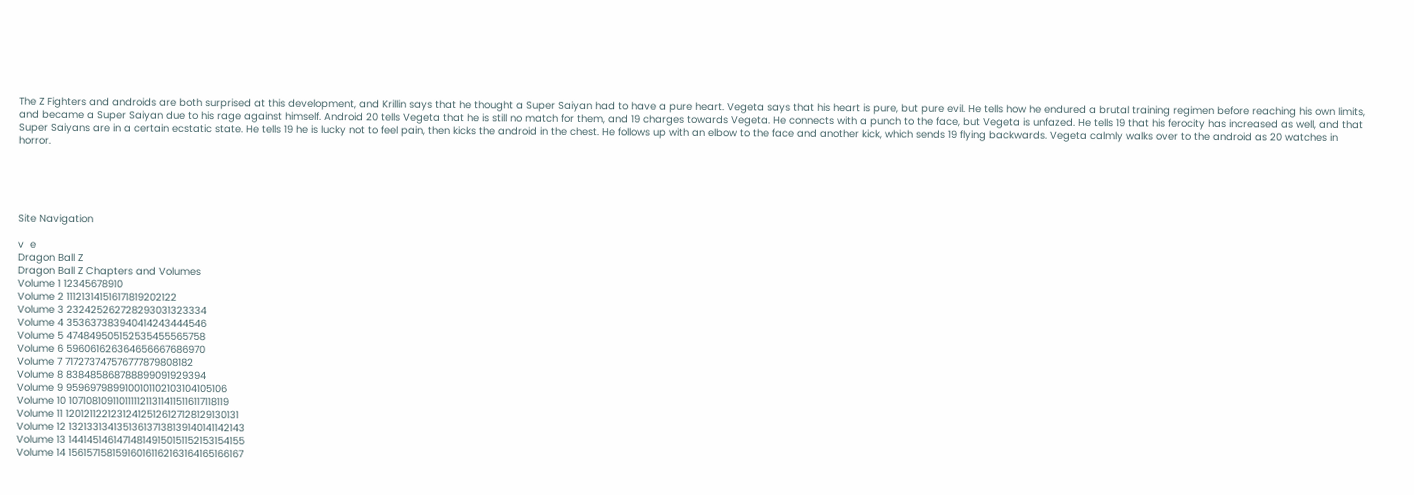The Z Fighters and androids are both surprised at this development, and Krillin says that he thought a Super Saiyan had to have a pure heart. Vegeta says that his heart is pure, but pure evil. He tells how he endured a brutal training regimen before reaching his own limits, and became a Super Saiyan due to his rage against himself. Android 20 tells Vegeta that he is still no match for them, and 19 charges towards Vegeta. He connects with a punch to the face, but Vegeta is unfazed. He tells 19 that his ferocity has increased as well, and that Super Saiyans are in a certain ecstatic state. He tells 19 he is lucky not to feel pain, then kicks the android in the chest. He follows up with an elbow to the face and another kick, which sends 19 flying backwards. Vegeta calmly walks over to the android as 20 watches in horror.





Site Navigation

v  e
Dragon Ball Z
Dragon Ball Z Chapters and Volumes
Volume 1 12345678910
Volume 2 111213141516171819202122
Volume 3 232425262728293031323334
Volume 4 353637383940414243444546
Volume 5 474849505152535455565758
Volume 6 596061626364656667686970
Volume 7 717273747576777879808182
Volume 8 838485868788899091929394
Volume 9 9596979899100101102103104105106
Volume 10 107108109110111112113114115116117118119
Volume 11 120121122123124125126127128129130131
Volume 12 132133134135136137138139140141142143
Volume 13 144145146147148149150151152153154155
Volume 14 156157158159160161162163164165166167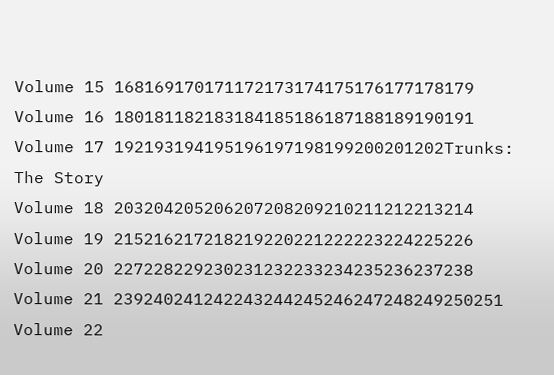Volume 15 168169170171172173174175176177178179
Volume 16 180181182183184185186187188189190191
Volume 17 192193194195196197198199200201202Trunks: The Story
Volume 18 203204205206207208209210211212213214
Volume 19 215216217218219220221222223224225226
Volume 20 227228229230231232233234235236237238
Volume 21 239240241242243244245246247248249250251
Volume 22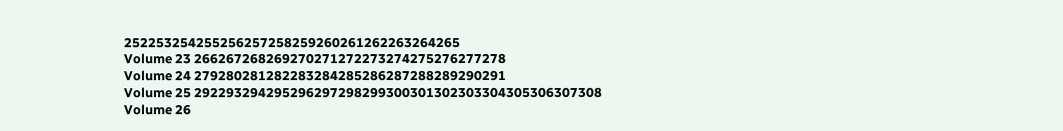252253254255256257258259260261262263264265
Volume 23 266267268269270271272273274275276277278
Volume 24 279280281282283284285286287288289290291
Volume 25 292293294295296297298299300301302303304305306307308
Volume 26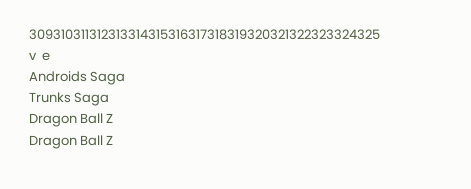309310311312313314315316317318319320321322323324325
v  e
Androids Saga
Trunks Saga
Dragon Ball Z
Dragon Ball Z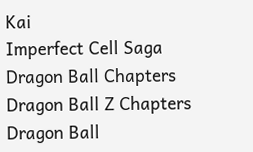Kai
Imperfect Cell Saga
Dragon Ball Chapters
Dragon Ball Z Chapters
Dragon Ball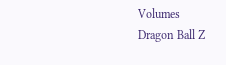Volumes
Dragon Ball Z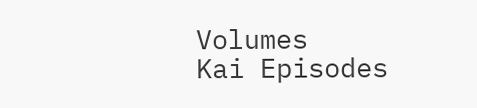Volumes
Kai Episodes